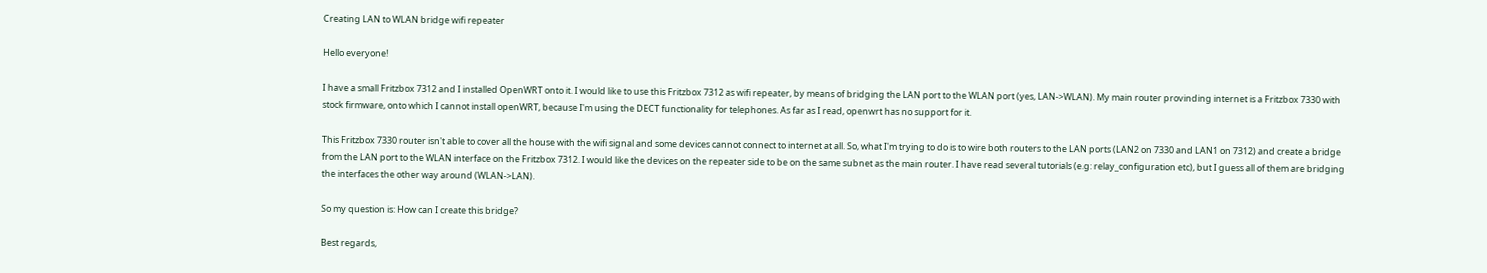Creating LAN to WLAN bridge wifi repeater

Hello everyone!

I have a small Fritzbox 7312 and I installed OpenWRT onto it. I would like to use this Fritzbox 7312 as wifi repeater, by means of bridging the LAN port to the WLAN port (yes, LAN->WLAN). My main router provinding internet is a Fritzbox 7330 with stock firmware, onto which I cannot install openWRT, because I'm using the DECT functionality for telephones. As far as I read, openwrt has no support for it.

This Fritzbox 7330 router isn't able to cover all the house with the wifi signal and some devices cannot connect to internet at all. So, what I'm trying to do is to wire both routers to the LAN ports (LAN2 on 7330 and LAN1 on 7312) and create a bridge from the LAN port to the WLAN interface on the Fritzbox 7312. I would like the devices on the repeater side to be on the same subnet as the main router. I have read several tutorials (e.g: relay_configuration etc), but I guess all of them are bridging the interfaces the other way around (WLAN->LAN).

So my question is: How can I create this bridge?

Best regards,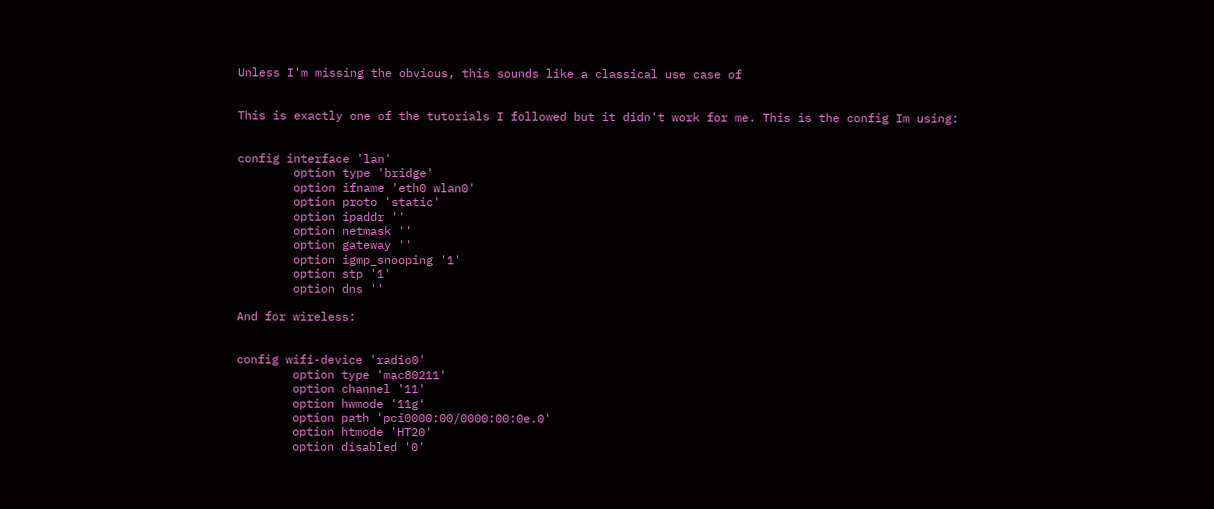Unless I'm missing the obvious, this sounds like a classical use case of


This is exactly one of the tutorials I followed but it didn't work for me. This is the config Im using:


config interface 'lan'
        option type 'bridge'
        option ifname 'eth0 wlan0'
        option proto 'static'
        option ipaddr ''
        option netmask ''
        option gateway ''
        option igmp_snooping '1'
        option stp '1'
        option dns ''

And for wireless:


config wifi-device 'radio0'
        option type 'mac80211'
        option channel '11'
        option hwmode '11g'
        option path 'pci0000:00/0000:00:0e.0'
        option htmode 'HT20'
        option disabled '0'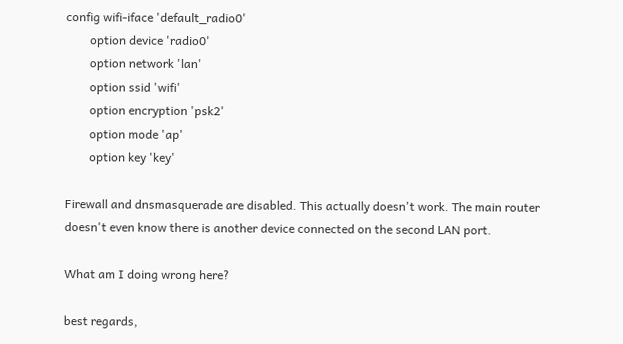config wifi-iface 'default_radio0'
        option device 'radio0'
        option network 'lan'
        option ssid 'wifi'
        option encryption 'psk2'
        option mode 'ap'
        option key 'key'

Firewall and dnsmasquerade are disabled. This actually doesn't work. The main router doesn't even know there is another device connected on the second LAN port.

What am I doing wrong here?

best regards,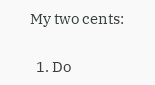My two cents:

  1. Do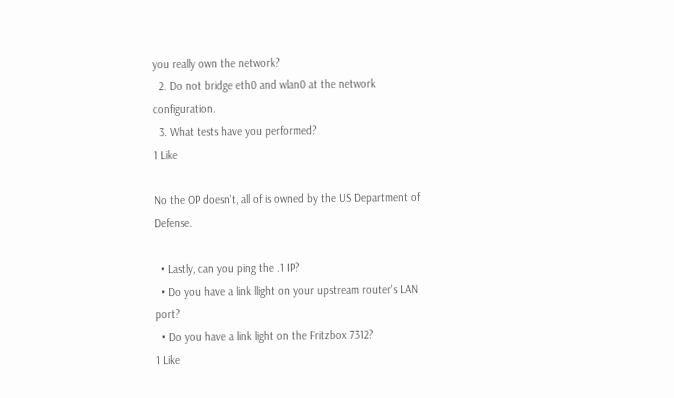you really own the network?
  2. Do not bridge eth0 and wlan0 at the network configuration.
  3. What tests have you performed?
1 Like

No the OP doesn't, all of is owned by the US Department of Defense.

  • Lastly, can you ping the .1 IP?
  • Do you have a link llight on your upstream router's LAN port?
  • Do you have a link light on the Fritzbox 7312?
1 Like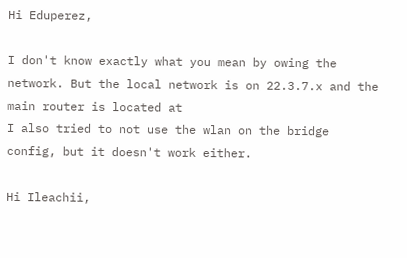Hi Eduperez,

I don't know exactly what you mean by owing the network. But the local network is on 22.3.7.x and the main router is located at
I also tried to not use the wlan on the bridge config, but it doesn't work either.

Hi Ileachii,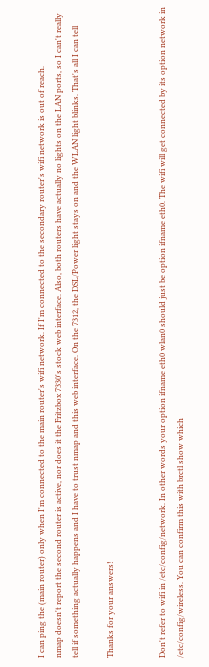I can ping the (main router) only when I'm connected to the main router's wifi network. If I'm connected to the secondary router's wifi network is out of reach.
nmap doesn't report the second router is active, nor does it the Fritzbox 7330's stock web interface. Also, both routers have actually no lights on the LAN ports, so I can't really tell if something actually happens and I have to trust nmap and this web interface. On the 7312, the DSL/Power light stays on and the WLAN light blinks. That's all I can tell

Thanks for your answers!


Don't refer to wifi in /etc/config/network. In other words your option ifname eth0 wlan0 should just be option ifname eth0. The wifi will get connected by its option network in /etc/config/wireless. You can confirm this with brctl show which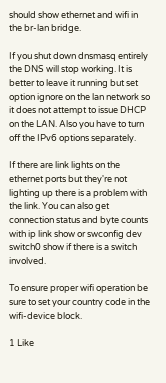should show ethernet and wifi in the br-lan bridge.

If you shut down dnsmasq entirely the DNS will stop working. It is better to leave it running but set option ignore on the lan network so it does not attempt to issue DHCP on the LAN. Also you have to turn off the IPv6 options separately.

If there are link lights on the ethernet ports but they're not lighting up there is a problem with the link. You can also get connection status and byte counts with ip link show or swconfig dev switch0 show if there is a switch involved.

To ensure proper wifi operation be sure to set your country code in the wifi-device block.

1 Like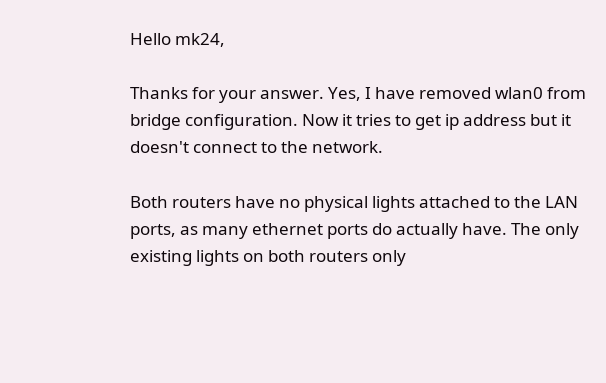Hello mk24,

Thanks for your answer. Yes, I have removed wlan0 from bridge configuration. Now it tries to get ip address but it doesn't connect to the network.

Both routers have no physical lights attached to the LAN ports, as many ethernet ports do actually have. The only existing lights on both routers only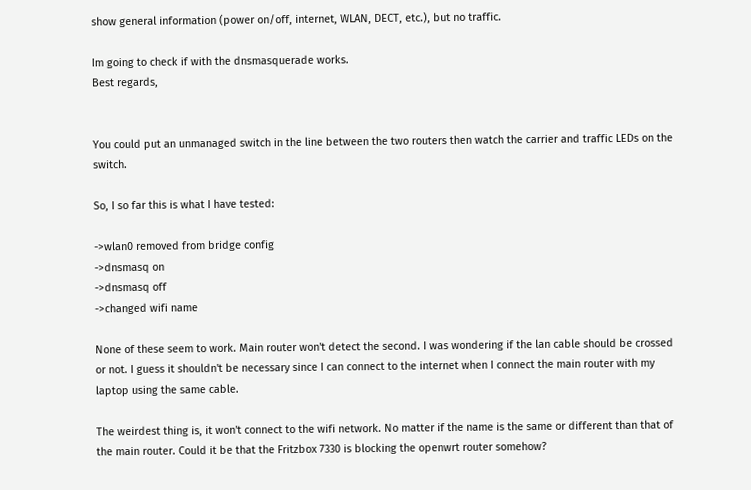show general information (power on/off, internet, WLAN, DECT, etc.), but no traffic.

Im going to check if with the dnsmasquerade works.
Best regards,


You could put an unmanaged switch in the line between the two routers then watch the carrier and traffic LEDs on the switch.

So, I so far this is what I have tested:

->wlan0 removed from bridge config
->dnsmasq on
->dnsmasq off
->changed wifi name

None of these seem to work. Main router won't detect the second. I was wondering if the lan cable should be crossed or not. I guess it shouldn't be necessary since I can connect to the internet when I connect the main router with my laptop using the same cable.

The weirdest thing is, it won't connect to the wifi network. No matter if the name is the same or different than that of the main router. Could it be that the Fritzbox 7330 is blocking the openwrt router somehow?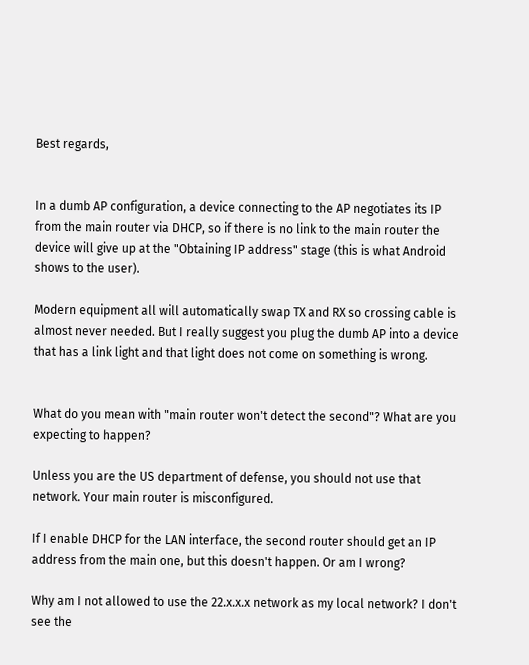Best regards,


In a dumb AP configuration, a device connecting to the AP negotiates its IP from the main router via DHCP, so if there is no link to the main router the device will give up at the "Obtaining IP address" stage (this is what Android shows to the user).

Modern equipment all will automatically swap TX and RX so crossing cable is almost never needed. But I really suggest you plug the dumb AP into a device that has a link light and that light does not come on something is wrong.


What do you mean with "main router won't detect the second"? What are you expecting to happen?

Unless you are the US department of defense, you should not use that network. Your main router is misconfigured.

If I enable DHCP for the LAN interface, the second router should get an IP address from the main one, but this doesn't happen. Or am I wrong?

Why am I not allowed to use the 22.x.x.x network as my local network? I don't see the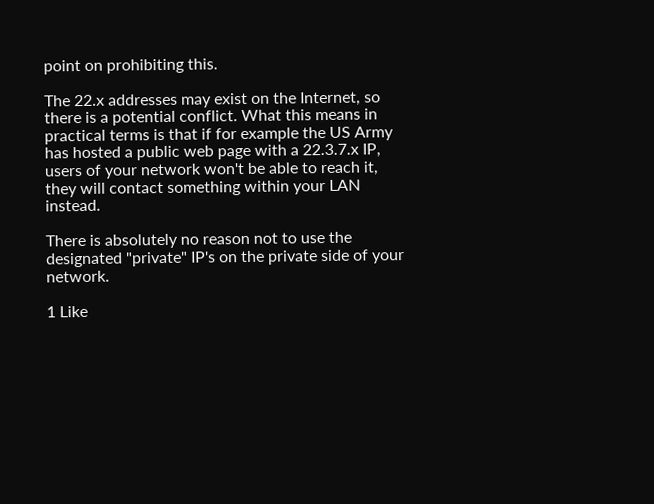point on prohibiting this.

The 22.x addresses may exist on the Internet, so there is a potential conflict. What this means in practical terms is that if for example the US Army has hosted a public web page with a 22.3.7.x IP, users of your network won't be able to reach it, they will contact something within your LAN instead.

There is absolutely no reason not to use the designated "private" IP's on the private side of your network.

1 Like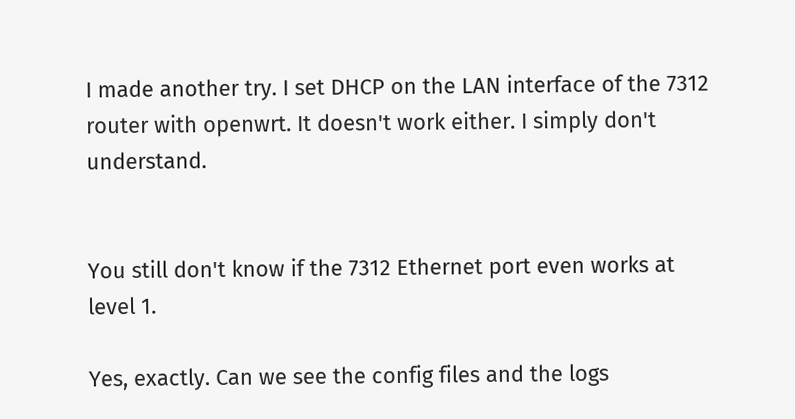I made another try. I set DHCP on the LAN interface of the 7312 router with openwrt. It doesn't work either. I simply don't understand.


You still don't know if the 7312 Ethernet port even works at level 1.

Yes, exactly. Can we see the config files and the logs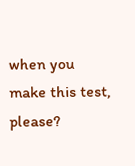when you make this test, please?